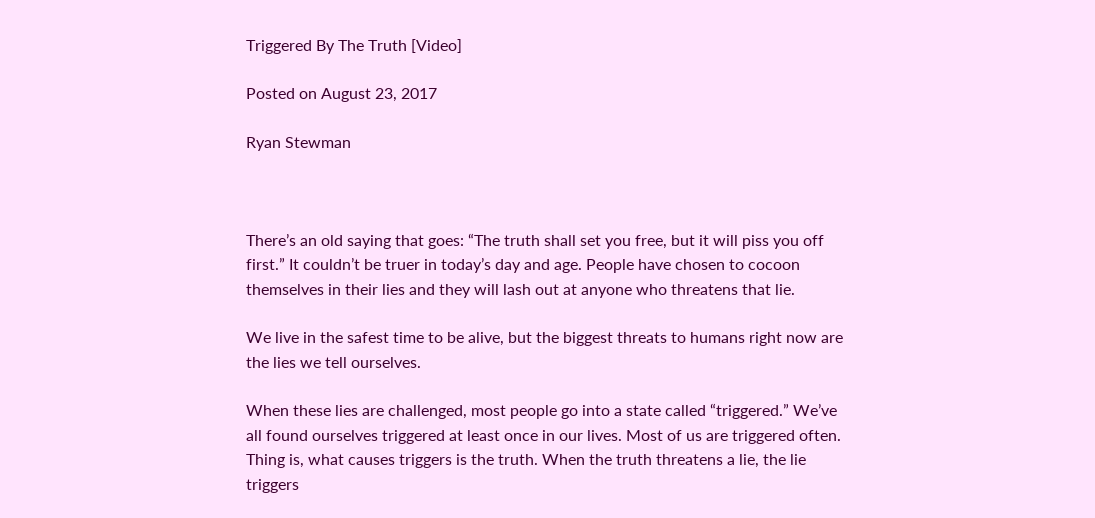Triggered By The Truth [Video]

Posted on August 23, 2017

Ryan Stewman



There’s an old saying that goes: “The truth shall set you free, but it will piss you off first.” It couldn’t be truer in today’s day and age. People have chosen to cocoon themselves in their lies and they will lash out at anyone who threatens that lie.

We live in the safest time to be alive, but the biggest threats to humans right now are the lies we tell ourselves.

When these lies are challenged, most people go into a state called “triggered.” We’ve all found ourselves triggered at least once in our lives. Most of us are triggered often. Thing is, what causes triggers is the truth. When the truth threatens a lie, the lie triggers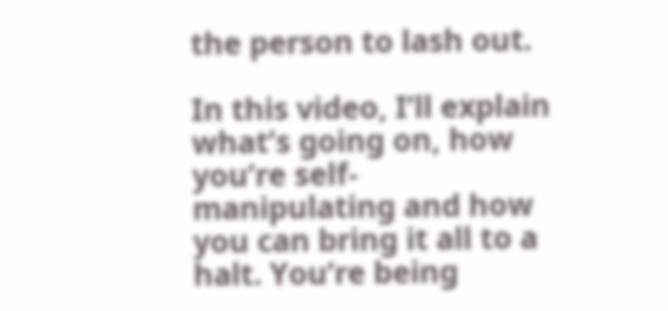the person to lash out.

In this video, I’ll explain what’s going on, how you’re self-manipulating and how you can bring it all to a halt. You’re being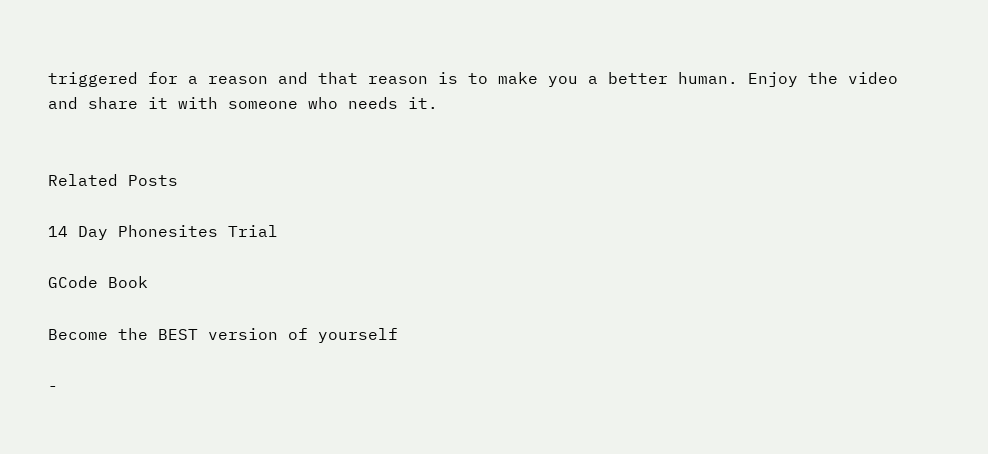triggered for a reason and that reason is to make you a better human. Enjoy the video and share it with someone who needs it.


Related Posts

14 Day Phonesites Trial

GCode Book

Become the BEST version of yourself

-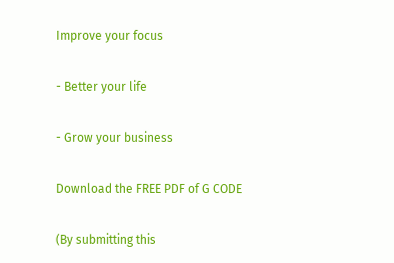Improve your focus

- Better your life

- Grow your business

Download the FREE PDF of G CODE

(By submitting this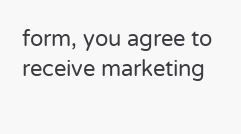form, you agree to receive marketing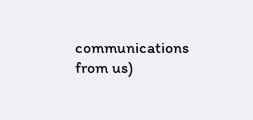communications from us)